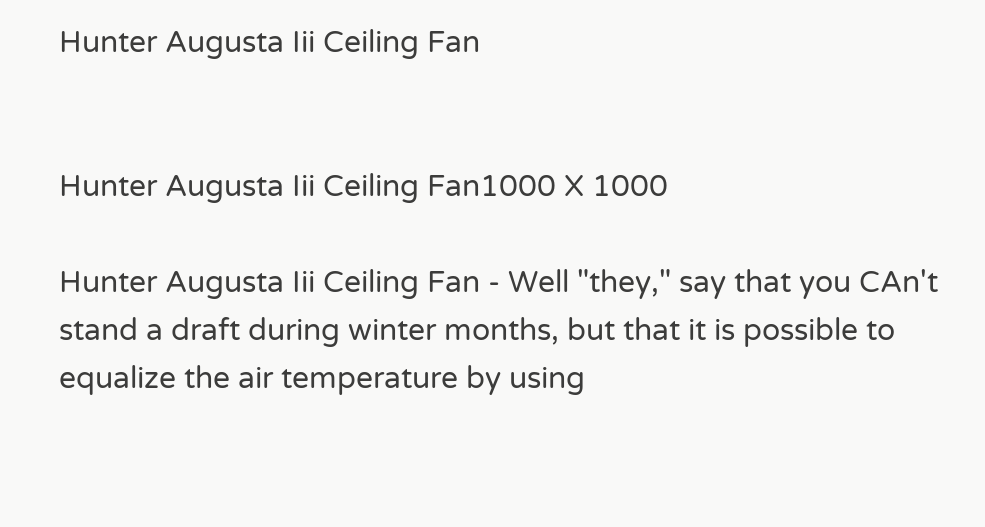Hunter Augusta Iii Ceiling Fan


Hunter Augusta Iii Ceiling Fan1000 X 1000

Hunter Augusta Iii Ceiling Fan - Well "they," say that you CAn't stand a draft during winter months, but that it is possible to equalize the air temperature by using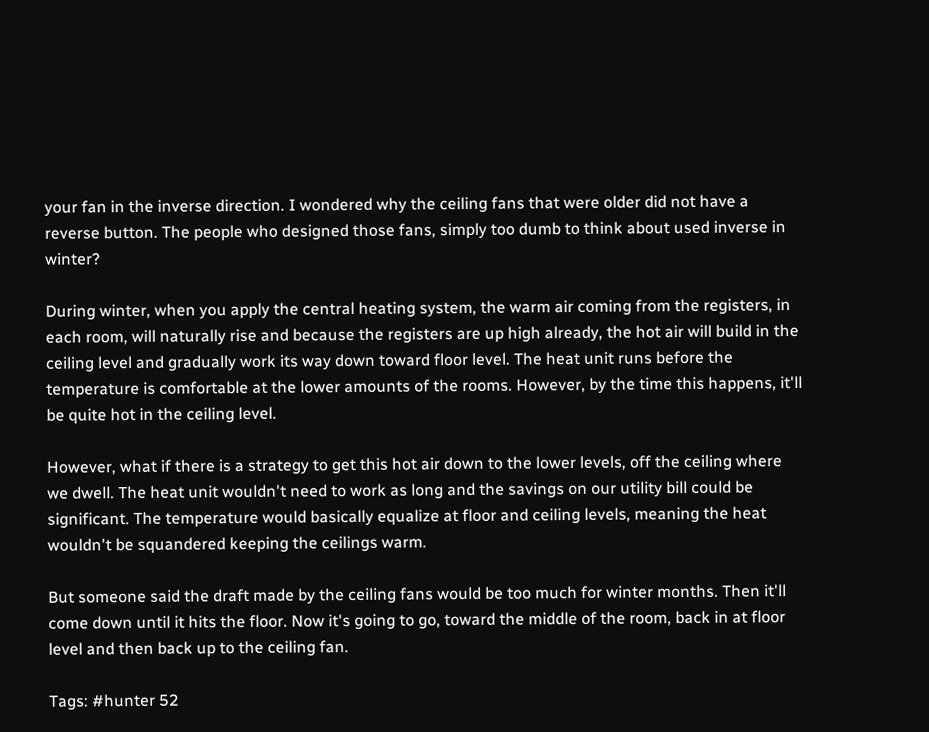your fan in the inverse direction. I wondered why the ceiling fans that were older did not have a reverse button. The people who designed those fans, simply too dumb to think about used inverse in winter?

During winter, when you apply the central heating system, the warm air coming from the registers, in each room, will naturally rise and because the registers are up high already, the hot air will build in the ceiling level and gradually work its way down toward floor level. The heat unit runs before the temperature is comfortable at the lower amounts of the rooms. However, by the time this happens, it'll be quite hot in the ceiling level.

However, what if there is a strategy to get this hot air down to the lower levels, off the ceiling where we dwell. The heat unit wouldn't need to work as long and the savings on our utility bill could be significant. The temperature would basically equalize at floor and ceiling levels, meaning the heat wouldn't be squandered keeping the ceilings warm.

But someone said the draft made by the ceiling fans would be too much for winter months. Then it'll come down until it hits the floor. Now it's going to go, toward the middle of the room, back in at floor level and then back up to the ceiling fan.

Tags: #hunter 52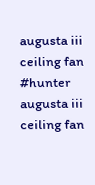augusta iii ceiling fan #hunter augusta iii ceiling fan